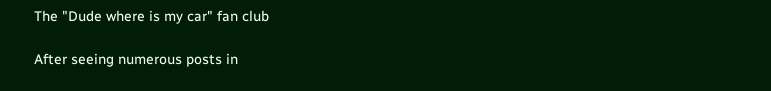The "Dude where is my car" fan club

After seeing numerous posts in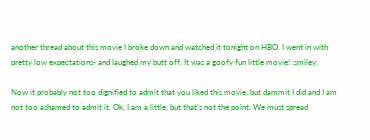another thread about this movie I broke down and watched it tonight on HBO. I went in with pretty low expectations- and laughed my butt off. It was a goofy fun little movie! :smiley:

Now it probably not too dignified to admit that you liked this movie, but dammit I did and I am not too ashamed to admit it. Ok, I am a little, but that’s not the point. We must spread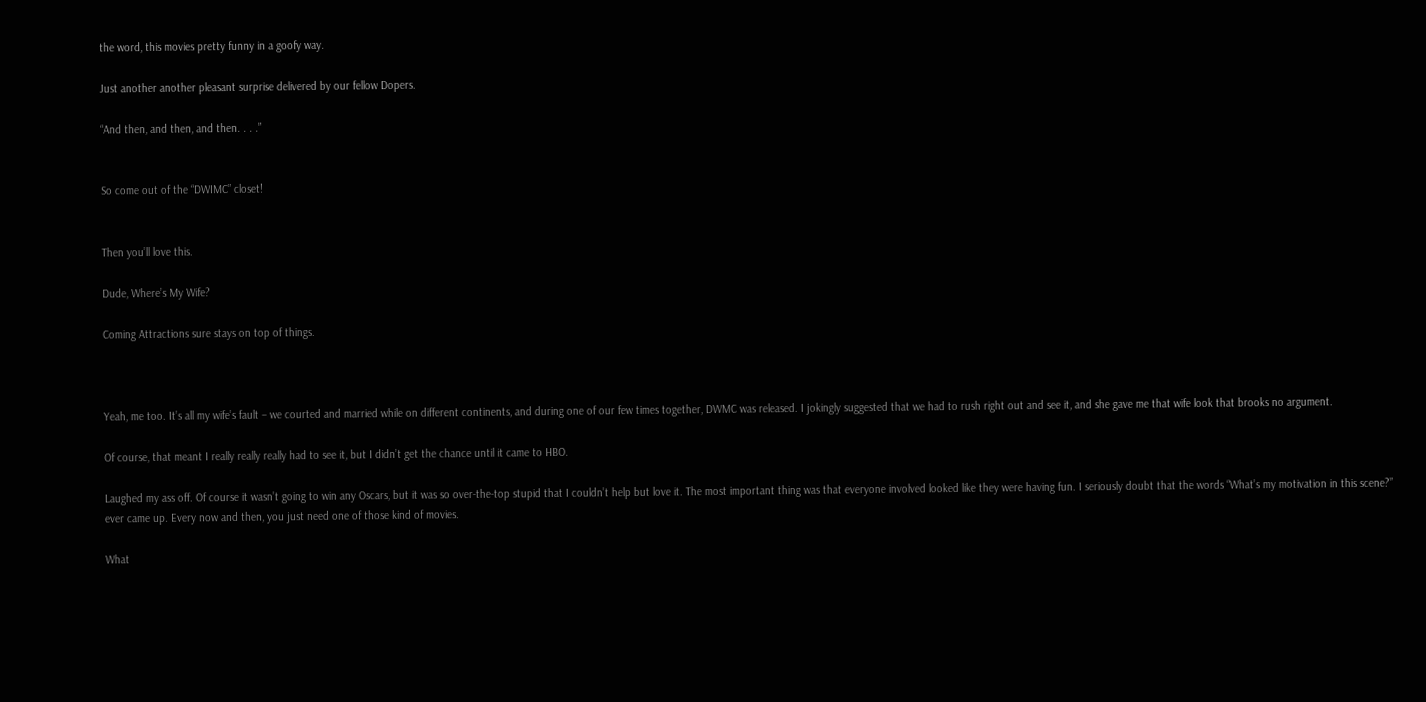the word, this movies pretty funny in a goofy way.

Just another another pleasant surprise delivered by our fellow Dopers.

“And then, and then, and then. . . .”


So come out of the “DWIMC” closet!


Then you’ll love this.

Dude, Where’s My Wife?

Coming Attractions sure stays on top of things.



Yeah, me too. It’s all my wife’s fault – we courted and married while on different continents, and during one of our few times together, DWMC was released. I jokingly suggested that we had to rush right out and see it, and she gave me that wife look that brooks no argument.

Of course, that meant I really really really had to see it, but I didn’t get the chance until it came to HBO.

Laughed my ass off. Of course it wasn’t going to win any Oscars, but it was so over-the-top stupid that I couldn’t help but love it. The most important thing was that everyone involved looked like they were having fun. I seriously doubt that the words “What’s my motivation in this scene?” ever came up. Every now and then, you just need one of those kind of movies.

What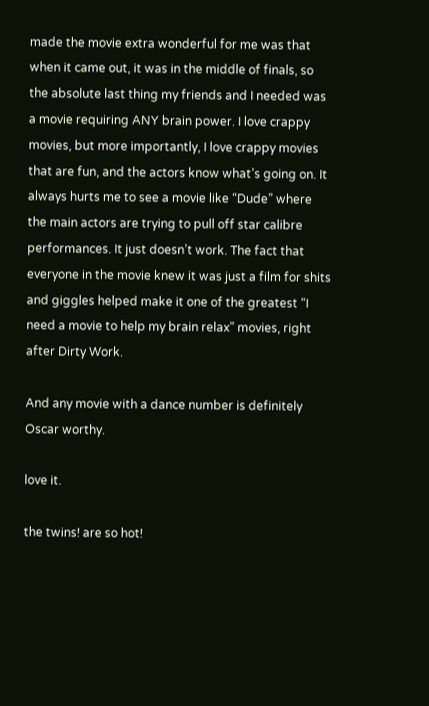made the movie extra wonderful for me was that when it came out, it was in the middle of finals, so the absolute last thing my friends and I needed was a movie requiring ANY brain power. I love crappy movies, but more importantly, I love crappy movies that are fun, and the actors know what’s going on. It always hurts me to see a movie like “Dude” where the main actors are trying to pull off star calibre performances. It just doesn’t work. The fact that everyone in the movie knew it was just a film for shits and giggles helped make it one of the greatest “I need a movie to help my brain relax” movies, right after Dirty Work.

And any movie with a dance number is definitely Oscar worthy.

love it.

the twins! are so hot!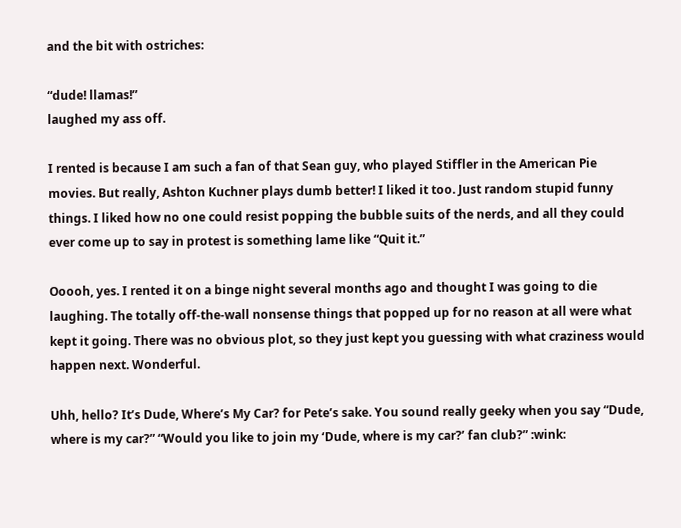and the bit with ostriches:

“dude! llamas!”
laughed my ass off.

I rented is because I am such a fan of that Sean guy, who played Stiffler in the American Pie movies. But really, Ashton Kuchner plays dumb better! I liked it too. Just random stupid funny things. I liked how no one could resist popping the bubble suits of the nerds, and all they could ever come up to say in protest is something lame like “Quit it.”

Ooooh, yes. I rented it on a binge night several months ago and thought I was going to die laughing. The totally off-the-wall nonsense things that popped up for no reason at all were what kept it going. There was no obvious plot, so they just kept you guessing with what craziness would happen next. Wonderful.

Uhh, hello? It’s Dude, Where’s My Car? for Pete’s sake. You sound really geeky when you say “Dude, where is my car?” “Would you like to join my ‘Dude, where is my car?’ fan club?” :wink: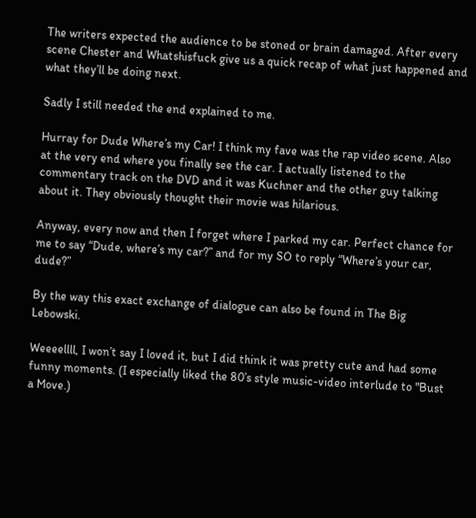The writers expected the audience to be stoned or brain damaged. After every scene Chester and Whatshisfuck give us a quick recap of what just happened and what they’ll be doing next.

Sadly I still needed the end explained to me.

Hurray for Dude Where’s my Car! I think my fave was the rap video scene. Also at the very end where you finally see the car. I actually listened to the commentary track on the DVD and it was Kuchner and the other guy talking about it. They obviously thought their movie was hilarious.

Anyway, every now and then I forget where I parked my car. Perfect chance for me to say “Dude, where’s my car?” and for my SO to reply “Where’s your car, dude?”

By the way this exact exchange of dialogue can also be found in The Big Lebowski.

Weeeellll, I won’t say I loved it, but I did think it was pretty cute and had some funny moments. (I especially liked the 80’s style music-video interlude to "Bust a Move.)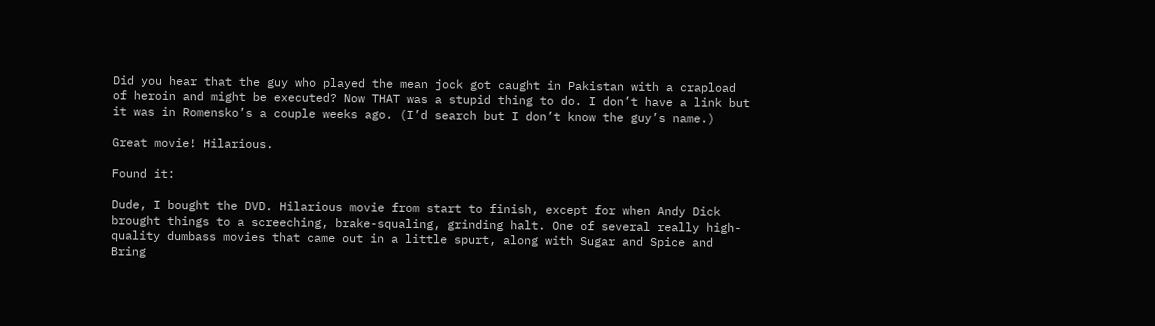Did you hear that the guy who played the mean jock got caught in Pakistan with a crapload of heroin and might be executed? Now THAT was a stupid thing to do. I don’t have a link but it was in Romensko’s a couple weeks ago. (I’d search but I don’t know the guy’s name.)

Great movie! Hilarious.

Found it:

Dude, I bought the DVD. Hilarious movie from start to finish, except for when Andy Dick brought things to a screeching, brake-squaling, grinding halt. One of several really high-quality dumbass movies that came out in a little spurt, along with Sugar and Spice and Bring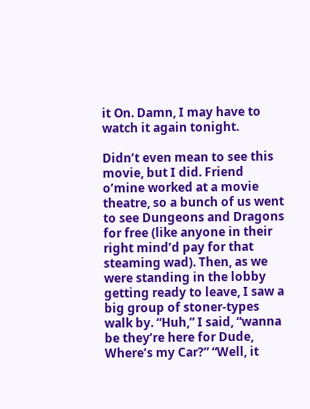it On. Damn, I may have to watch it again tonight.

Didn’t even mean to see this movie, but I did. Friend o’mine worked at a movie theatre, so a bunch of us went to see Dungeons and Dragons for free (like anyone in their right mind’d pay for that steaming wad). Then, as we were standing in the lobby getting ready to leave, I saw a big group of stoner-types walk by. “Huh,” I said, “wanna be they’re here for Dude, Where’s my Car?” “Well, it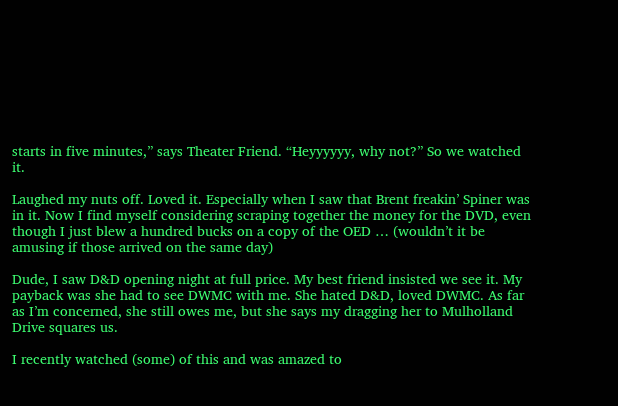starts in five minutes,” says Theater Friend. “Heyyyyyy, why not?” So we watched it.

Laughed my nuts off. Loved it. Especially when I saw that Brent freakin’ Spiner was in it. Now I find myself considering scraping together the money for the DVD, even though I just blew a hundred bucks on a copy of the OED … (wouldn’t it be amusing if those arrived on the same day)

Dude, I saw D&D opening night at full price. My best friend insisted we see it. My payback was she had to see DWMC with me. She hated D&D, loved DWMC. As far as I’m concerned, she still owes me, but she says my dragging her to Mulholland Drive squares us.

I recently watched (some) of this and was amazed to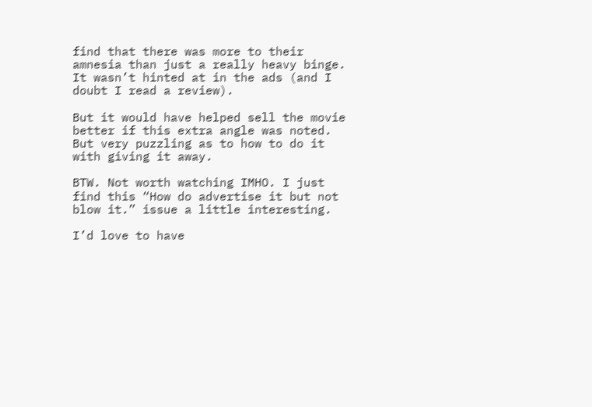find that there was more to their amnesia than just a really heavy binge. It wasn’t hinted at in the ads (and I doubt I read a review).

But it would have helped sell the movie better if this extra angle was noted. But very puzzling as to how to do it with giving it away.

BTW. Not worth watching IMHO. I just find this “How do advertise it but not blow it.” issue a little interesting.

I’d love to have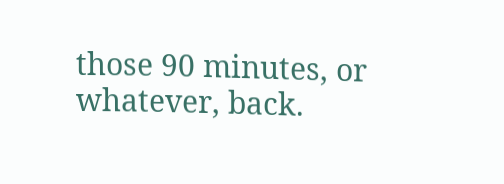those 90 minutes, or whatever, back.